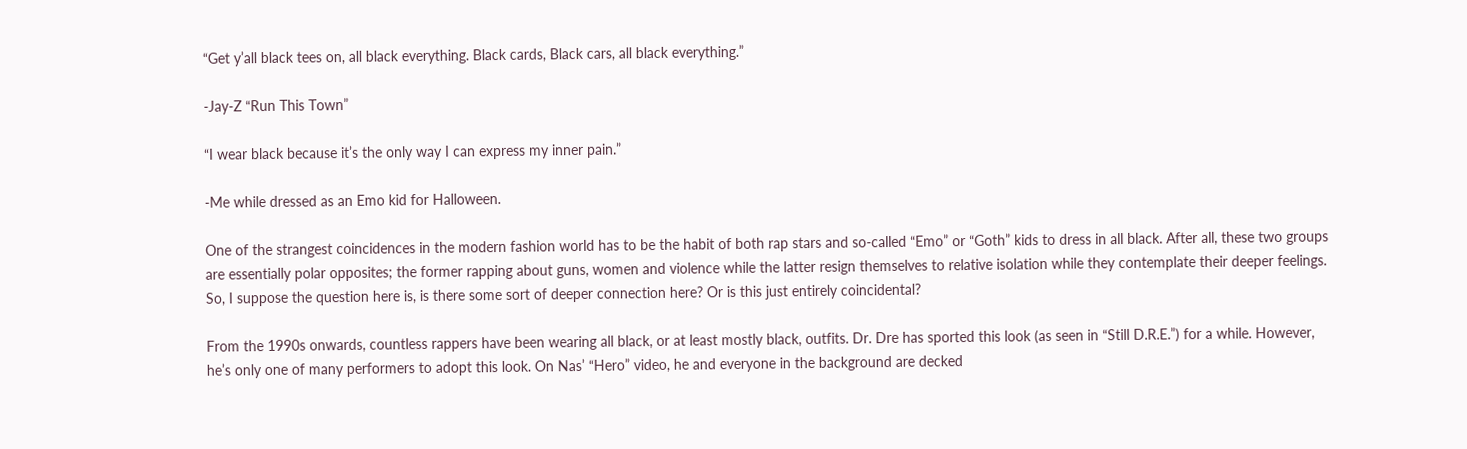“Get y’all black tees on, all black everything. Black cards, Black cars, all black everything.”

-Jay-Z “Run This Town”

“I wear black because it’s the only way I can express my inner pain.”

-Me while dressed as an Emo kid for Halloween.

One of the strangest coincidences in the modern fashion world has to be the habit of both rap stars and so-called “Emo” or “Goth” kids to dress in all black. After all, these two groups are essentially polar opposites; the former rapping about guns, women and violence while the latter resign themselves to relative isolation while they contemplate their deeper feelings. So, I suppose the question here is, is there some sort of deeper connection here? Or is this just entirely coincidental?

From the 1990s onwards, countless rappers have been wearing all black, or at least mostly black, outfits. Dr. Dre has sported this look (as seen in “Still D.R.E.”) for a while. However, he’s only one of many performers to adopt this look. On Nas’ “Hero” video, he and everyone in the background are decked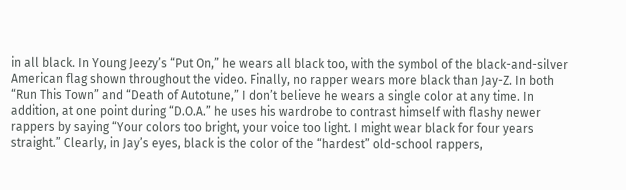in all black. In Young Jeezy’s “Put On,” he wears all black too, with the symbol of the black-and-silver American flag shown throughout the video. Finally, no rapper wears more black than Jay-Z. In both “Run This Town” and “Death of Autotune,” I don’t believe he wears a single color at any time. In addition, at one point during “D.O.A.” he uses his wardrobe to contrast himself with flashy newer rappers by saying “Your colors too bright, your voice too light. I might wear black for four years straight.” Clearly, in Jay’s eyes, black is the color of the “hardest” old-school rappers,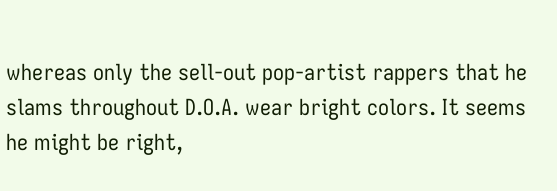whereas only the sell-out pop-artist rappers that he slams throughout D.O.A. wear bright colors. It seems he might be right,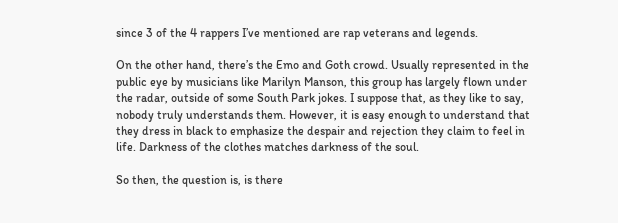since 3 of the 4 rappers I’ve mentioned are rap veterans and legends.

On the other hand, there’s the Emo and Goth crowd. Usually represented in the public eye by musicians like Marilyn Manson, this group has largely flown under the radar, outside of some South Park jokes. I suppose that, as they like to say, nobody truly understands them. However, it is easy enough to understand that they dress in black to emphasize the despair and rejection they claim to feel in life. Darkness of the clothes matches darkness of the soul.

So then, the question is, is there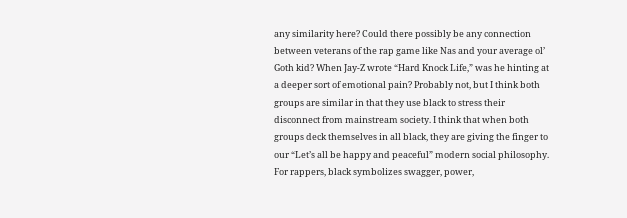any similarity here? Could there possibly be any connection between veterans of the rap game like Nas and your average ol’ Goth kid? When Jay-Z wrote “Hard Knock Life,” was he hinting at a deeper sort of emotional pain? Probably not, but I think both groups are similar in that they use black to stress their disconnect from mainstream society. I think that when both groups deck themselves in all black, they are giving the finger to our “Let’s all be happy and peaceful” modern social philosophy. For rappers, black symbolizes swagger, power,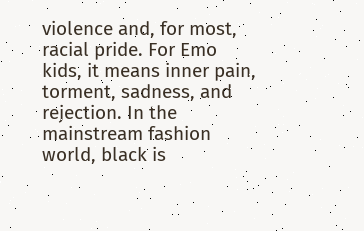violence and, for most, racial pride. For Emo kids, it means inner pain, torment, sadness, and rejection. In the mainstream fashion world, black is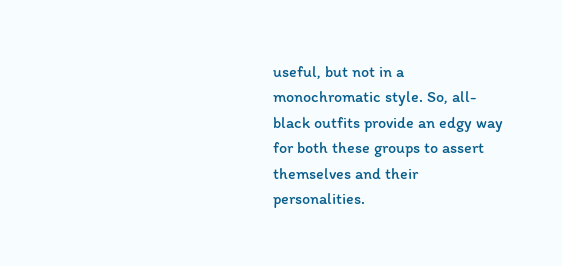useful, but not in a monochromatic style. So, all-black outfits provide an edgy way for both these groups to assert themselves and their personalities.